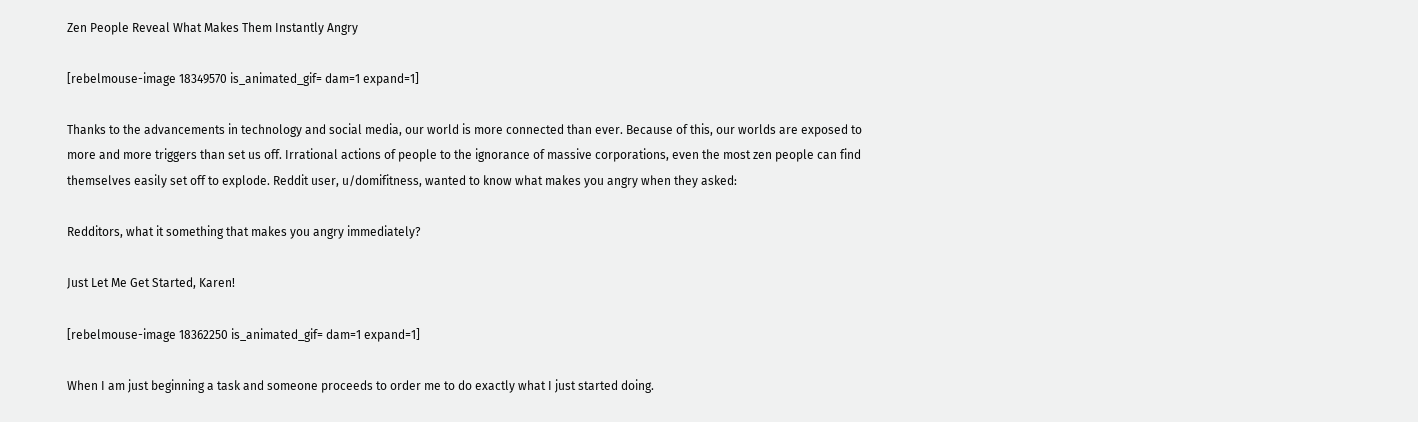Zen People Reveal What Makes Them Instantly Angry

[rebelmouse-image 18349570 is_animated_gif= dam=1 expand=1]

Thanks to the advancements in technology and social media, our world is more connected than ever. Because of this, our worlds are exposed to more and more triggers than set us off. Irrational actions of people to the ignorance of massive corporations, even the most zen people can find themselves easily set off to explode. Reddit user, u/domifitness, wanted to know what makes you angry when they asked:

Redditors, what it something that makes you angry immediately?

Just Let Me Get Started, Karen!

[rebelmouse-image 18362250 is_animated_gif= dam=1 expand=1]

When I am just beginning a task and someone proceeds to order me to do exactly what I just started doing.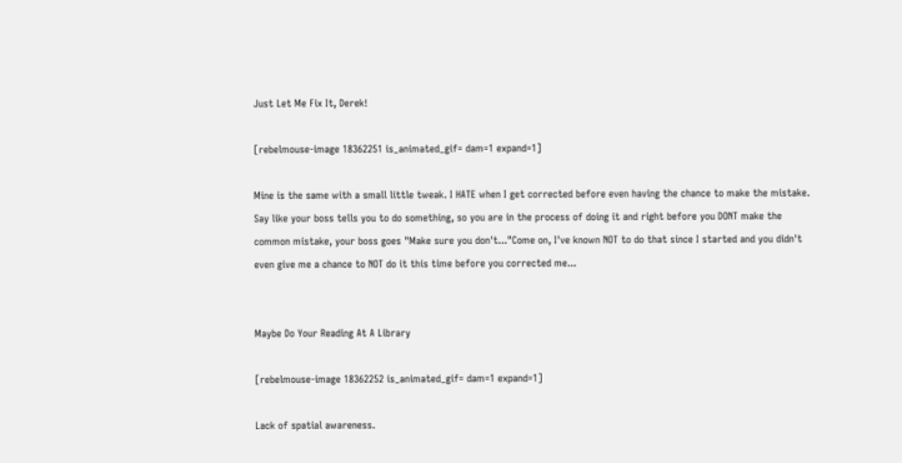Just Let Me Fix It, Derek!

[rebelmouse-image 18362251 is_animated_gif= dam=1 expand=1]

Mine is the same with a small little tweak. I HATE when I get corrected before even having the chance to make the mistake. Say like your boss tells you to do something, so you are in the process of doing it and right before you DONT make the common mistake, your boss goes "Make sure you don't..."Come on, I've known NOT to do that since I started and you didn't even give me a chance to NOT do it this time before you corrected me...


Maybe Do Your Reading At A Library

[rebelmouse-image 18362252 is_animated_gif= dam=1 expand=1]

Lack of spatial awareness.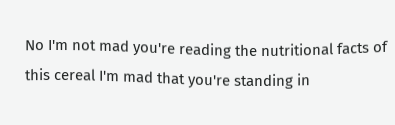No I'm not mad you're reading the nutritional facts of this cereal I'm mad that you're standing in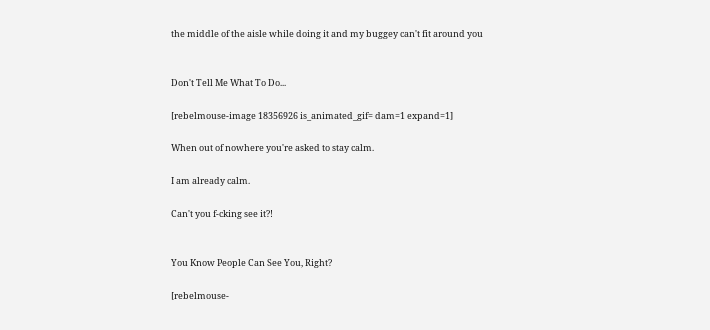the middle of the aisle while doing it and my buggey can't fit around you


Don't Tell Me What To Do...

[rebelmouse-image 18356926 is_animated_gif= dam=1 expand=1]

When out of nowhere you're asked to stay calm.

I am already calm.

Can't you f-cking see it?!


You Know People Can See You, Right?

[rebelmouse-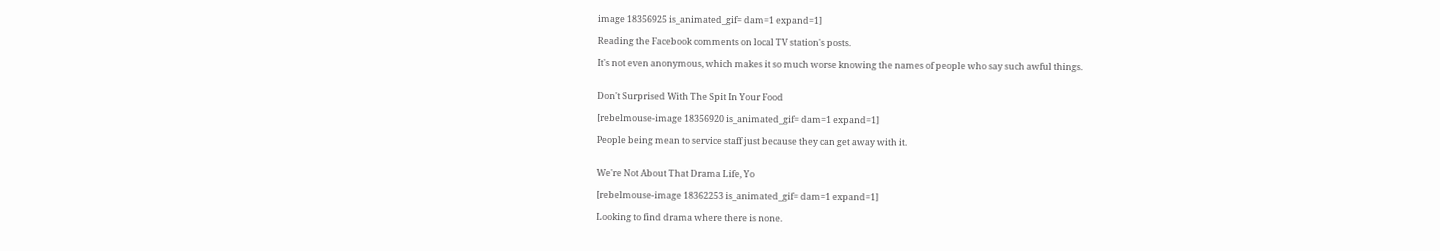image 18356925 is_animated_gif= dam=1 expand=1]

Reading the Facebook comments on local TV station's posts.

It's not even anonymous, which makes it so much worse knowing the names of people who say such awful things.


Don't Surprised With The Spit In Your Food

[rebelmouse-image 18356920 is_animated_gif= dam=1 expand=1]

People being mean to service staff just because they can get away with it.


We're Not About That Drama Life, Yo

[rebelmouse-image 18362253 is_animated_gif= dam=1 expand=1]

Looking to find drama where there is none.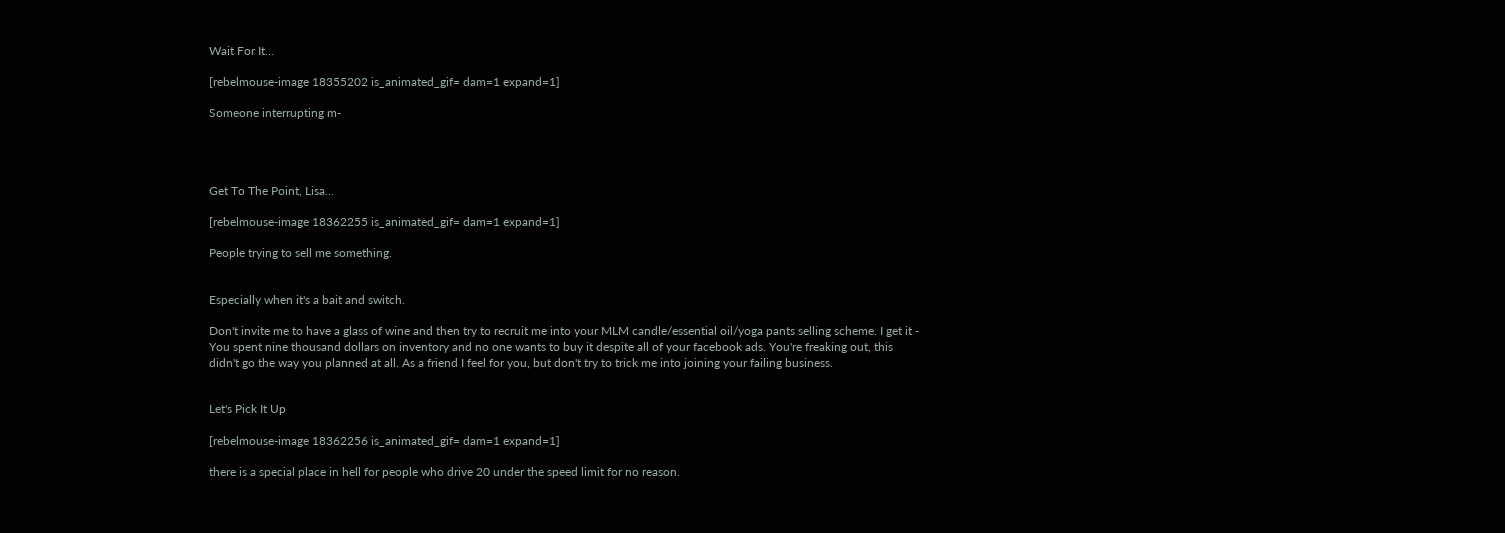Wait For It...

[rebelmouse-image 18355202 is_animated_gif= dam=1 expand=1]

Someone interrupting m-




Get To The Point, Lisa...

[rebelmouse-image 18362255 is_animated_gif= dam=1 expand=1]

People trying to sell me something.


Especially when it's a bait and switch.

Don't invite me to have a glass of wine and then try to recruit me into your MLM candle/essential oil/yoga pants selling scheme. I get it - You spent nine thousand dollars on inventory and no one wants to buy it despite all of your facebook ads. You're freaking out, this didn't go the way you planned at all. As a friend I feel for you, but don't try to trick me into joining your failing business.


Let's Pick It Up

[rebelmouse-image 18362256 is_animated_gif= dam=1 expand=1]

there is a special place in hell for people who drive 20 under the speed limit for no reason.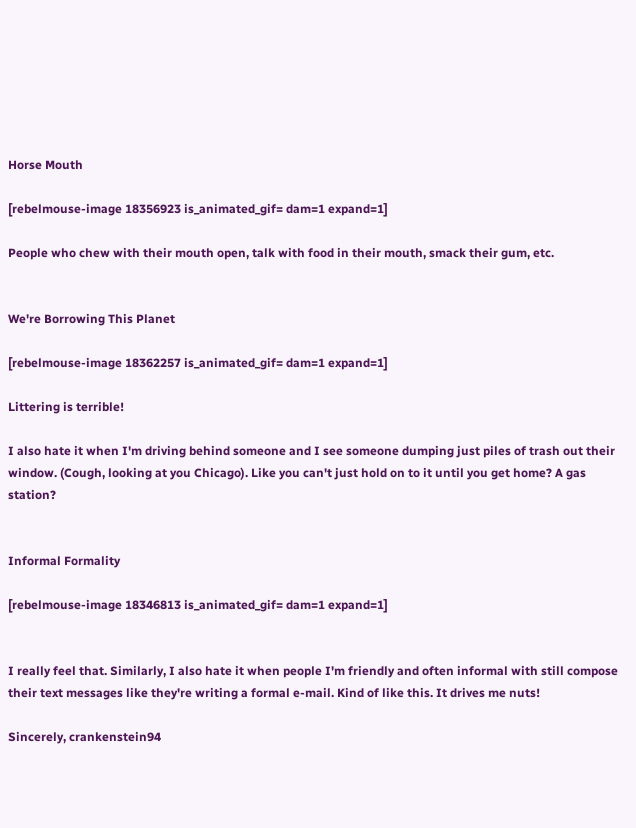Horse Mouth

[rebelmouse-image 18356923 is_animated_gif= dam=1 expand=1]

People who chew with their mouth open, talk with food in their mouth, smack their gum, etc.


We're Borrowing This Planet

[rebelmouse-image 18362257 is_animated_gif= dam=1 expand=1]

Littering is terrible!

I also hate it when I'm driving behind someone and I see someone dumping just piles of trash out their window. (Cough, looking at you Chicago). Like you can't just hold on to it until you get home? A gas station?


Informal Formality

[rebelmouse-image 18346813 is_animated_gif= dam=1 expand=1]


I really feel that. Similarly, I also hate it when people I'm friendly and often informal with still compose their text messages like they're writing a formal e-mail. Kind of like this. It drives me nuts!

Sincerely, crankenstein94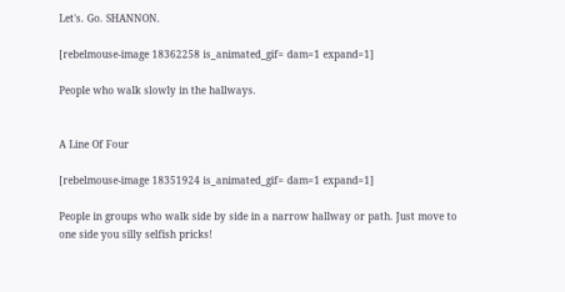Let's. Go. SHANNON.

[rebelmouse-image 18362258 is_animated_gif= dam=1 expand=1]

People who walk slowly in the hallways.


A Line Of Four

[rebelmouse-image 18351924 is_animated_gif= dam=1 expand=1]

People in groups who walk side by side in a narrow hallway or path. Just move to one side you silly selfish pricks!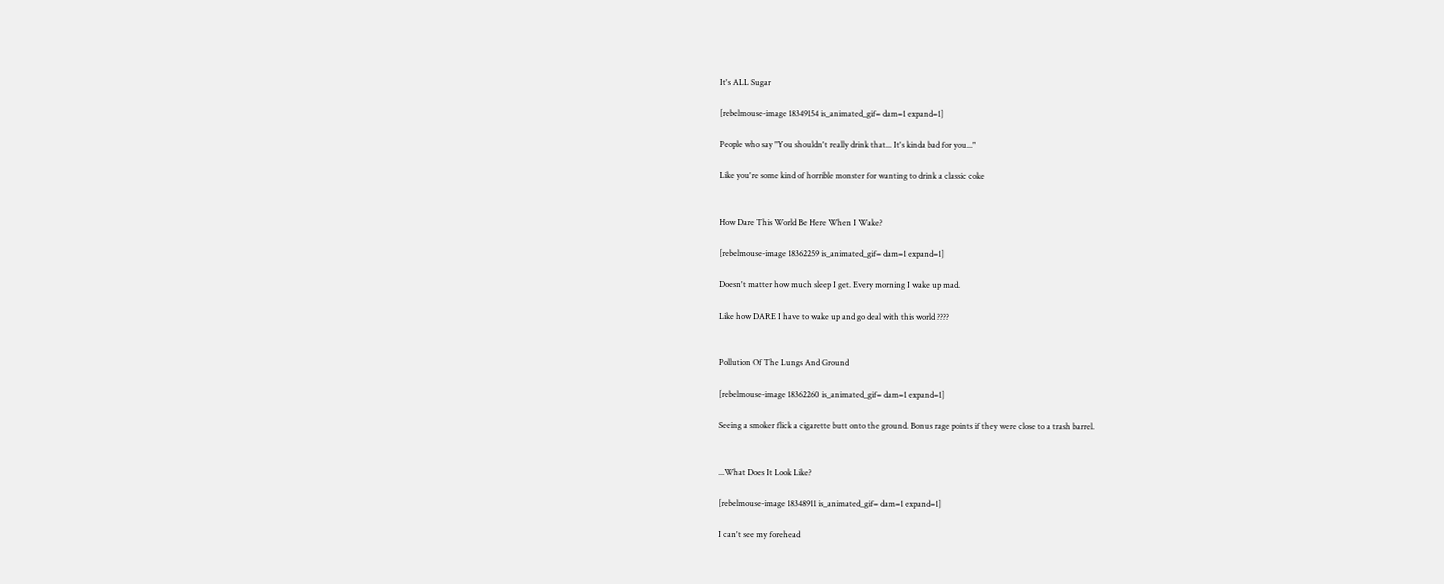It's ALL Sugar

[rebelmouse-image 18349154 is_animated_gif= dam=1 expand=1]

People who say "You shouldn't really drink that... It's kinda bad for you..."

Like you're some kind of horrible monster for wanting to drink a classic coke


How Dare This World Be Here When I Wake?

[rebelmouse-image 18362259 is_animated_gif= dam=1 expand=1]

Doesn't matter how much sleep I get. Every morning I wake up mad.

Like how DARE I have to wake up and go deal with this world ????


Pollution Of The Lungs And Ground

[rebelmouse-image 18362260 is_animated_gif= dam=1 expand=1]

Seeing a smoker flick a cigarette butt onto the ground. Bonus rage points if they were close to a trash barrel.


...What Does It Look Like?

[rebelmouse-image 18348911 is_animated_gif= dam=1 expand=1]

I can't see my forehead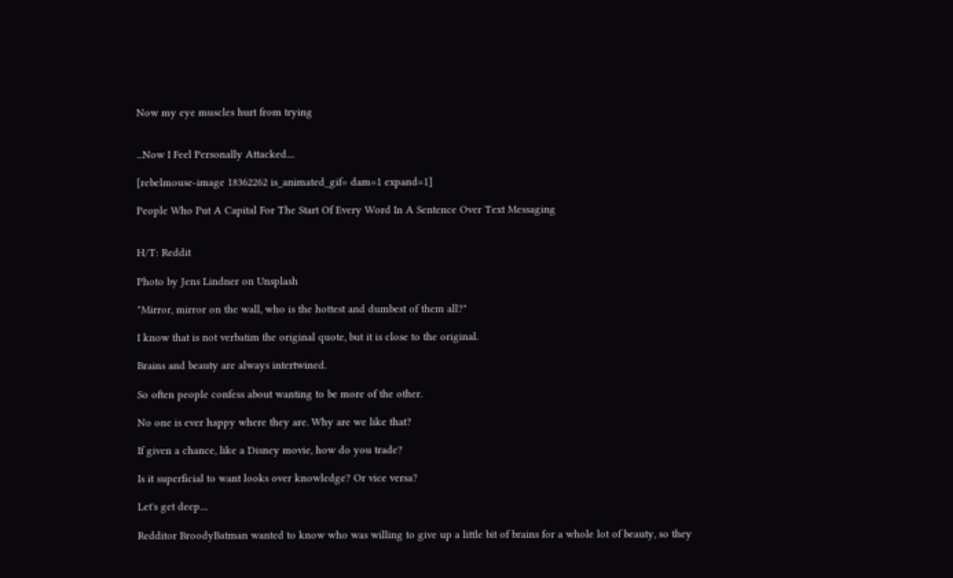Now my eye muscles hurt from trying


...Now I Feel Personally Attacked....

[rebelmouse-image 18362262 is_animated_gif= dam=1 expand=1]

People Who Put A Capital For The Start Of Every Word In A Sentence Over Text Messaging


H/T: Reddit

Photo by Jens Lindner on Unsplash

"Mirror, mirror on the wall, who is the hottest and dumbest of them all?"

I know that is not verbatim the original quote, but it is close to the original.

Brains and beauty are always intertwined.

So often people confess about wanting to be more of the other.

No one is ever happy where they are. Why are we like that?

If given a chance, like a Disney movie, how do you trade?

Is it superficial to want looks over knowledge? Or vice versa?

Let's get deep....

Redditor BroodyBatman wanted to know who was willing to give up a little bit of brains for a whole lot of beauty, so they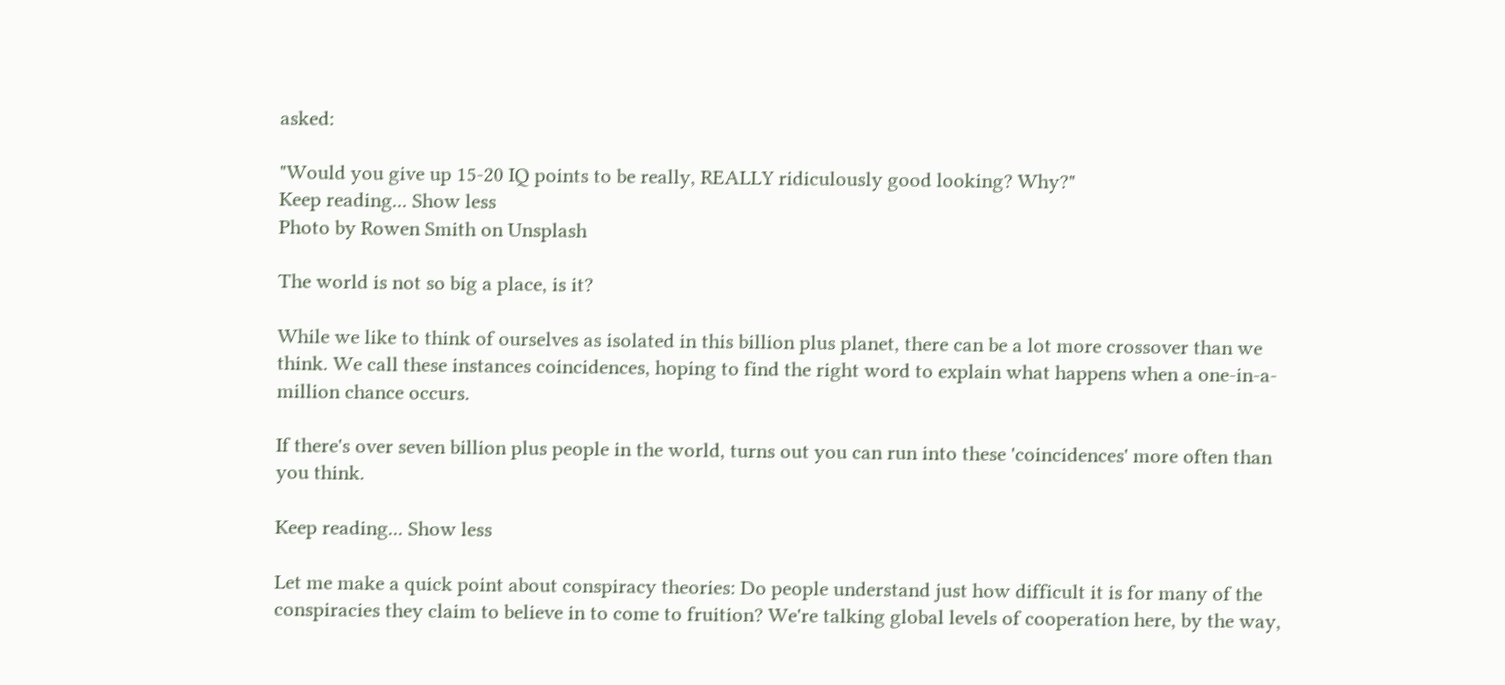asked:

"Would you give up 15-20 IQ points to be really, REALLY ridiculously good looking? Why?"
Keep reading... Show less
Photo by Rowen Smith on Unsplash

The world is not so big a place, is it?

While we like to think of ourselves as isolated in this billion plus planet, there can be a lot more crossover than we think. We call these instances coincidences, hoping to find the right word to explain what happens when a one-in-a-million chance occurs.

If there's over seven billion plus people in the world, turns out you can run into these 'coincidences' more often than you think.

Keep reading... Show less

Let me make a quick point about conspiracy theories: Do people understand just how difficult it is for many of the conspiracies they claim to believe in to come to fruition? We're talking global levels of cooperation here, by the way,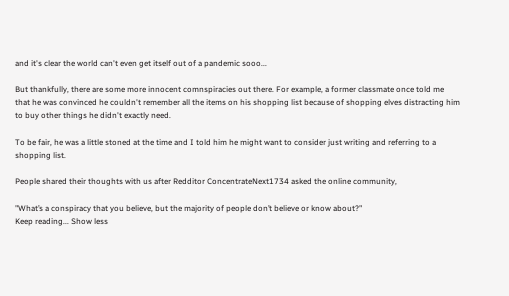and it's clear the world can't even get itself out of a pandemic sooo...

But thankfully, there are some more innocent comnspiracies out there. For example, a former classmate once told me that he was convinced he couldn't remember all the items on his shopping list because of shopping elves distracting him to buy other things he didn't exactly need.

To be fair, he was a little stoned at the time and I told him he might want to consider just writing and referring to a shopping list.

People shared their thoughts with us after Redditor ConcentrateNext1734 asked the online community,

"What’s a conspiracy that you believe, but the majority of people don’t believe or know about?"
Keep reading... Show less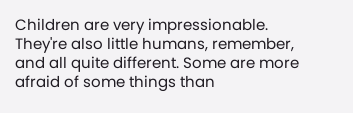Children are very impressionable. They're also little humans, remember, and all quite different. Some are more afraid of some things than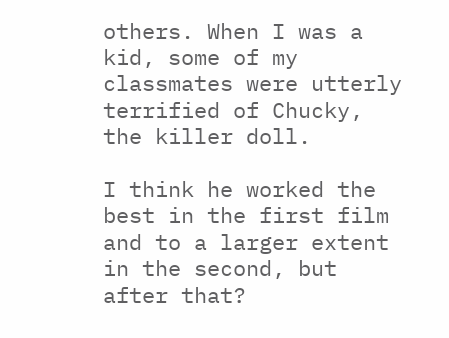others. When I was a kid, some of my classmates were utterly terrified of Chucky, the killer doll.

I think he worked the best in the first film and to a larger extent in the second, but after that?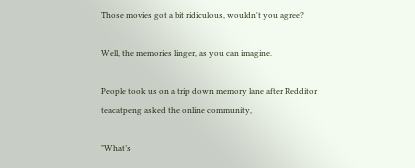Those movies got a bit ridiculous, wouldn't you agree?

Well, the memories linger, as you can imagine.

People took us on a trip down memory lane after Redditor teacatpeng asked the online community,

"What’s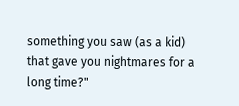something you saw (as a kid) that gave you nightmares for a long time?"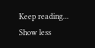Keep reading... Show less